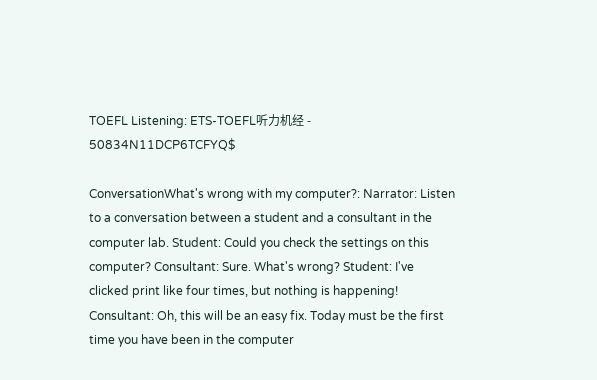TOEFL Listening: ETS-TOEFL听力机经 - 50834N11DCP6TCFYQ$

ConversationWhat's wrong with my computer?: Narrator: Listen to a conversation between a student and a consultant in the computer lab. Student: Could you check the settings on this computer? Consultant: Sure. What's wrong? Student: I've clicked print like four times, but nothing is happening! Consultant: Oh, this will be an easy fix. Today must be the first time you have been in the computer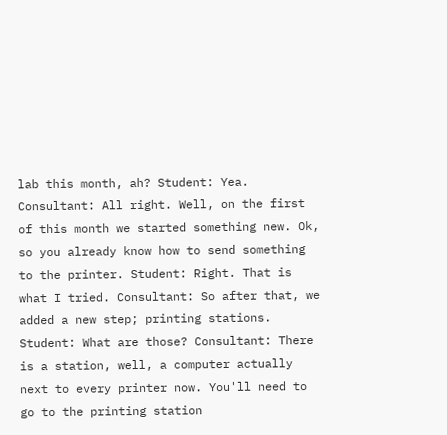lab this month, ah? Student: Yea. Consultant: All right. Well, on the first of this month we started something new. Ok, so you already know how to send something to the printer. Student: Right. That is what I tried. Consultant: So after that, we added a new step; printing stations. Student: What are those? Consultant: There is a station, well, a computer actually next to every printer now. You'll need to go to the printing station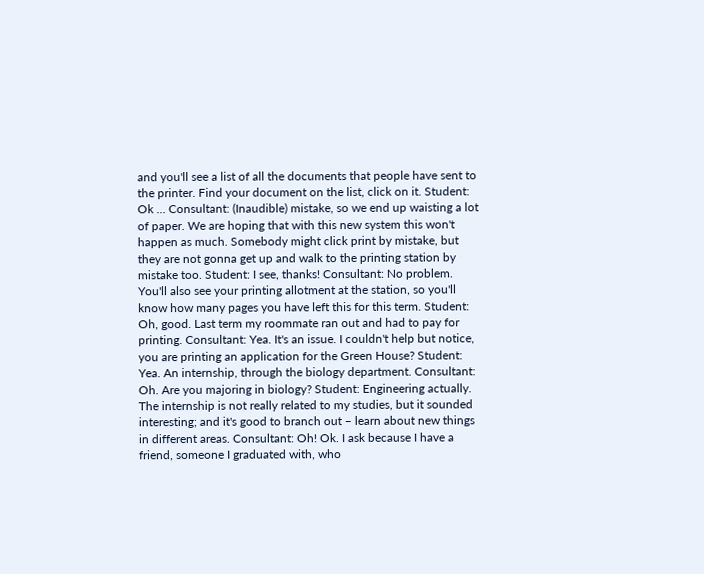and you'll see a list of all the documents that people have sent to the printer. Find your document on the list, click on it. Student: Ok ... Consultant: (Inaudible) mistake, so we end up waisting a lot of paper. We are hoping that with this new system this won't happen as much. Somebody might click print by mistake, but they are not gonna get up and walk to the printing station by mistake too. Student: I see, thanks! Consultant: No problem. You'll also see your printing allotment at the station, so you'll know how many pages you have left this for this term. Student: Oh, good. Last term my roommate ran out and had to pay for printing. Consultant: Yea. It's an issue. I couldn't help but notice, you are printing an application for the Green House? Student: Yea. An internship, through the biology department. Consultant: Oh. Are you majoring in biology? Student: Engineering actually. The internship is not really related to my studies, but it sounded interesting; and it's good to branch out – learn about new things in different areas. Consultant: Oh! Ok. I ask because I have a friend, someone I graduated with, who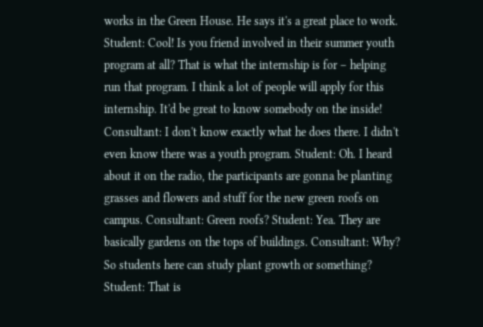works in the Green House. He says it's a great place to work. Student: Cool! Is you friend involved in their summer youth program at all? That is what the internship is for – helping run that program. I think a lot of people will apply for this internship. It'd be great to know somebody on the inside! Consultant: I don't know exactly what he does there. I didn't even know there was a youth program. Student: Oh. I heard about it on the radio, the participants are gonna be planting grasses and flowers and stuff for the new green roofs on campus. Consultant: Green roofs? Student: Yea. They are basically gardens on the tops of buildings. Consultant: Why? So students here can study plant growth or something? Student: That is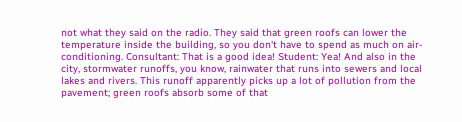not what they said on the radio. They said that green roofs can lower the temperature inside the building, so you don't have to spend as much on air-conditioning. Consultant: That is a good idea! Student: Yea! And also in the city, stormwater runoffs, you know, rainwater that runs into sewers and local lakes and rivers. This runoff apparently picks up a lot of pollution from the pavement; green roofs absorb some of that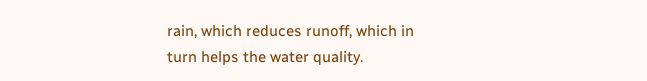rain, which reduces runoff, which in turn helps the water quality.